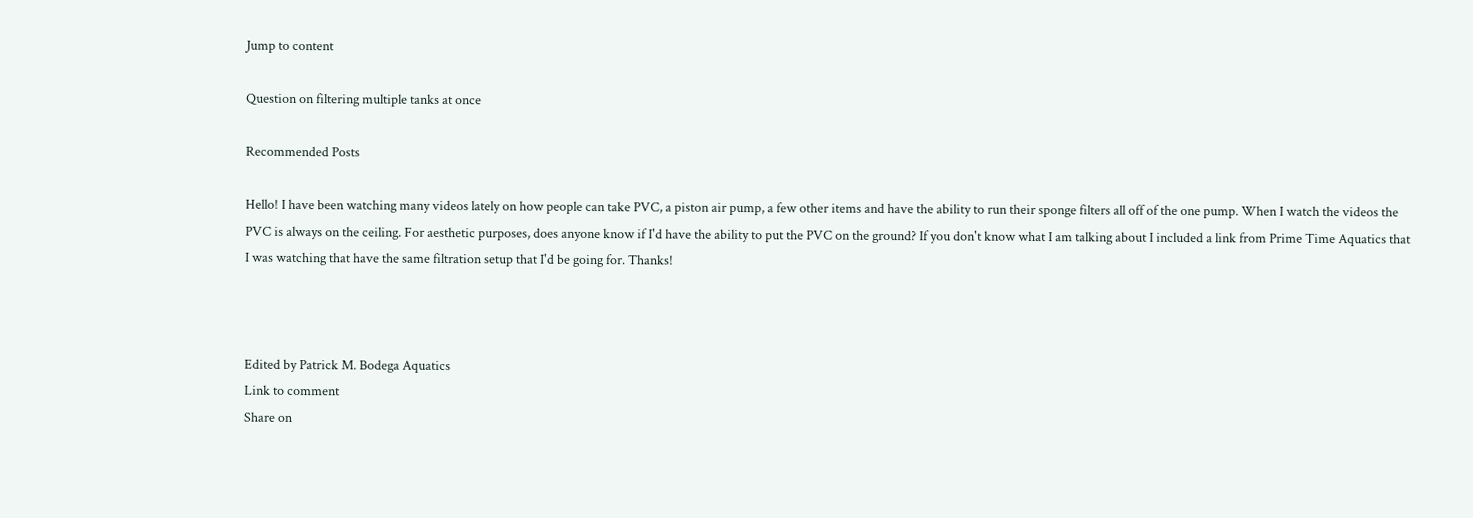Jump to content

Question on filtering multiple tanks at once

Recommended Posts

Hello! I have been watching many videos lately on how people can take PVC, a piston air pump, a few other items and have the ability to run their sponge filters all off of the one pump. When I watch the videos the PVC is always on the ceiling. For aesthetic purposes, does anyone know if I'd have the ability to put the PVC on the ground? If you don't know what I am talking about I included a link from Prime Time Aquatics that I was watching that have the same filtration setup that I'd be going for. Thanks!



Edited by Patrick M. Bodega Aquatics
Link to comment
Share on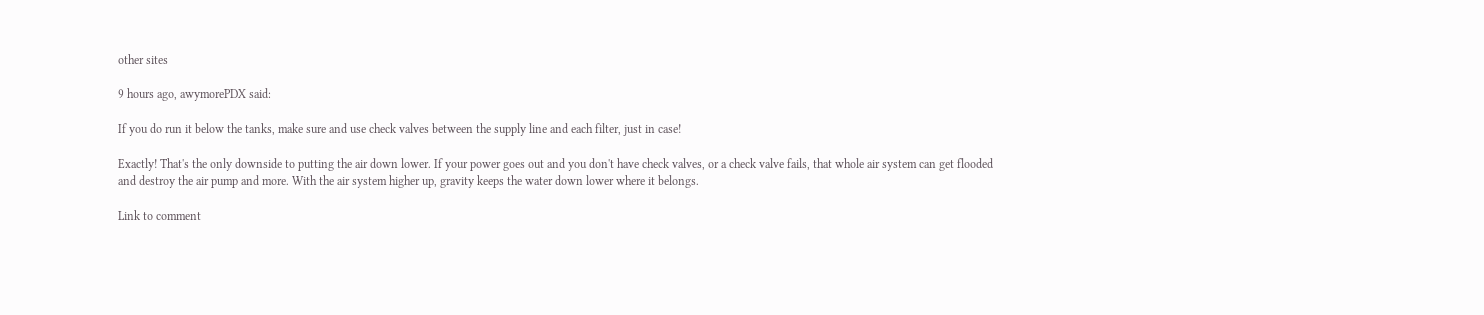other sites

9 hours ago, awymorePDX said:

If you do run it below the tanks, make sure and use check valves between the supply line and each filter, just in case!

Exactly! That's the only downside to putting the air down lower. If your power goes out and you don't have check valves, or a check valve fails, that whole air system can get flooded and destroy the air pump and more. With the air system higher up, gravity keeps the water down lower where it belongs.

Link to comment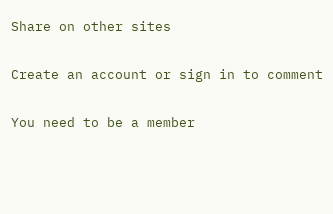Share on other sites

Create an account or sign in to comment

You need to be a member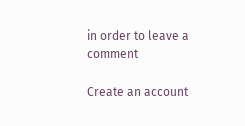in order to leave a comment

Create an account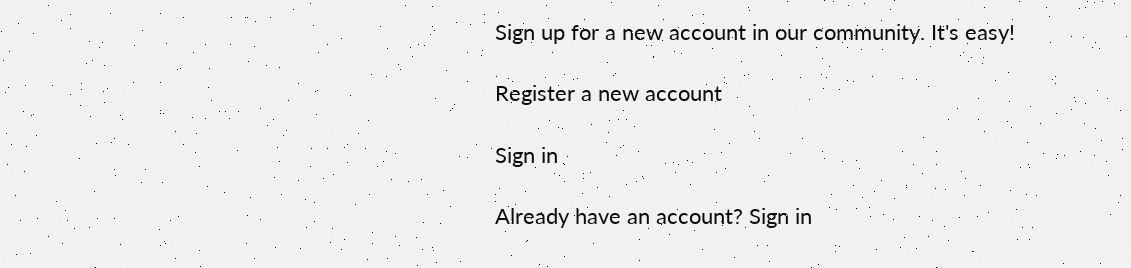Sign up for a new account in our community. It's easy!

Register a new account

Sign in

Already have an account? Sign in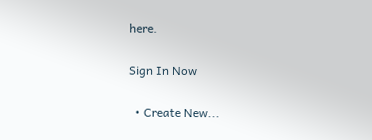here.

Sign In Now

  • Create New...